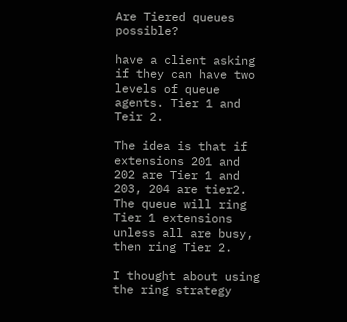Are Tiered queues possible?

have a client asking if they can have two levels of queue agents. Tier 1 and Teir 2.

The idea is that if extensions 201 and 202 are Tier 1 and 203, 204 are tier2. The queue will ring Tier 1 extensions unless all are busy, then ring Tier 2.

I thought about using the ring strategy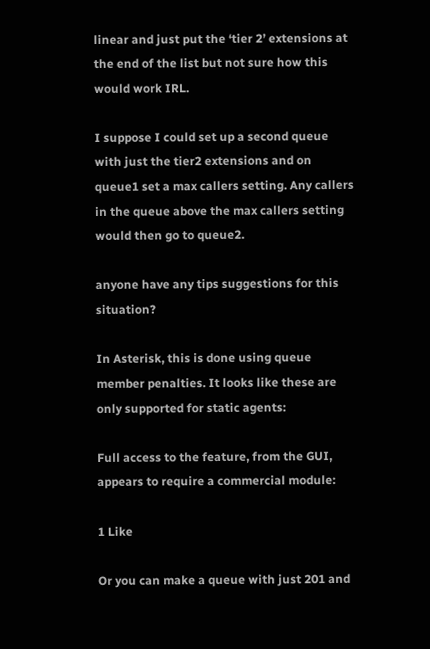linear and just put the ‘tier 2’ extensions at the end of the list but not sure how this would work IRL.

I suppose I could set up a second queue with just the tier2 extensions and on queue1 set a max callers setting. Any callers in the queue above the max callers setting would then go to queue2.

anyone have any tips suggestions for this situation?

In Asterisk, this is done using queue member penalties. It looks like these are only supported for static agents:

Full access to the feature, from the GUI, appears to require a commercial module:

1 Like

Or you can make a queue with just 201 and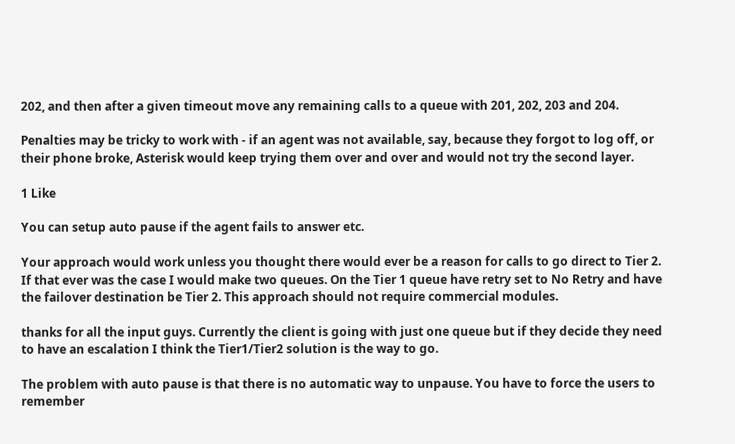202, and then after a given timeout move any remaining calls to a queue with 201, 202, 203 and 204.

Penalties may be tricky to work with - if an agent was not available, say, because they forgot to log off, or their phone broke, Asterisk would keep trying them over and over and would not try the second layer.

1 Like

You can setup auto pause if the agent fails to answer etc.

Your approach would work unless you thought there would ever be a reason for calls to go direct to Tier 2. If that ever was the case I would make two queues. On the Tier 1 queue have retry set to No Retry and have the failover destination be Tier 2. This approach should not require commercial modules.

thanks for all the input guys. Currently the client is going with just one queue but if they decide they need to have an escalation I think the Tier1/Tier2 solution is the way to go.

The problem with auto pause is that there is no automatic way to unpause. You have to force the users to remember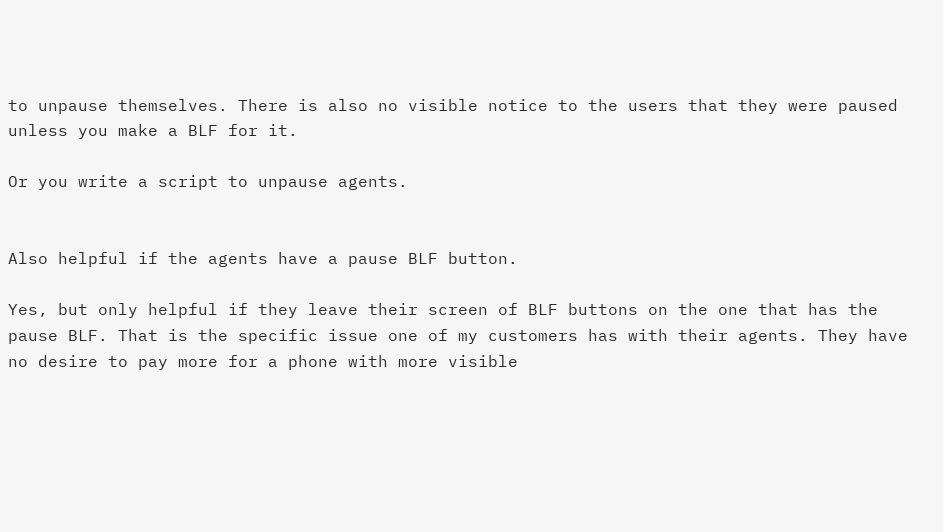to unpause themselves. There is also no visible notice to the users that they were paused unless you make a BLF for it.

Or you write a script to unpause agents.


Also helpful if the agents have a pause BLF button.

Yes, but only helpful if they leave their screen of BLF buttons on the one that has the pause BLF. That is the specific issue one of my customers has with their agents. They have no desire to pay more for a phone with more visible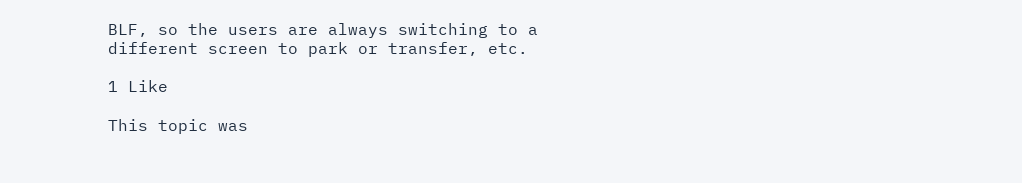BLF, so the users are always switching to a different screen to park or transfer, etc.

1 Like

This topic was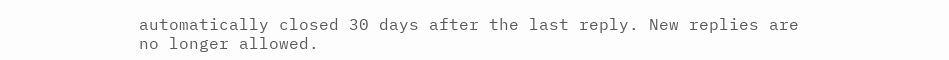automatically closed 30 days after the last reply. New replies are no longer allowed.